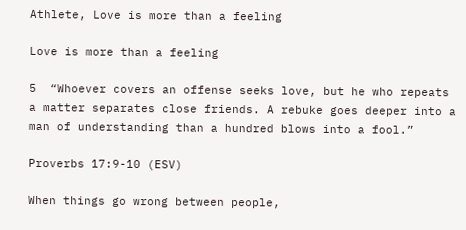Athlete, Love is more than a feeling

Love is more than a feeling

5  “Whoever covers an offense seeks love, but he who repeats a matter separates close friends. A rebuke goes deeper into a man of understanding than a hundred blows into a fool.”

Proverbs 17:9-10 (ESV)

When things go wrong between people,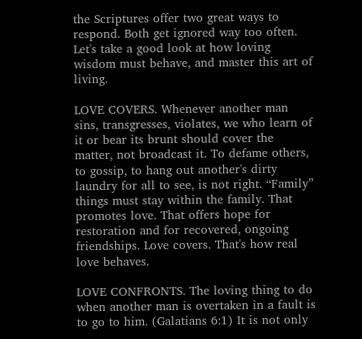the Scriptures offer two great ways to respond. Both get ignored way too often. Let's take a good look at how loving wisdom must behave, and master this art of living.

LOVE COVERS. Whenever another man sins, transgresses, violates, we who learn of it or bear its brunt should cover the matter, not broadcast it. To defame others, to gossip, to hang out another's dirty laundry for all to see, is not right. “Family” things must stay within the family. That promotes love. That offers hope for restoration and for recovered, ongoing friendships. Love covers. That's how real love behaves.

LOVE CONFRONTS. The loving thing to do when another man is overtaken in a fault is to go to him. (Galatians 6:1) It is not only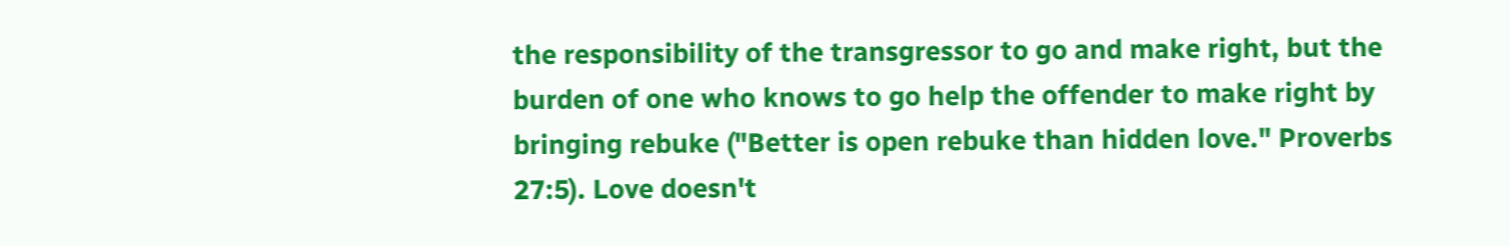the responsibility of the transgressor to go and make right, but the burden of one who knows to go help the offender to make right by bringing rebuke ("Better is open rebuke than hidden love." Proverbs 27:5). Love doesn't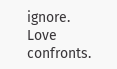ignore. Love confronts.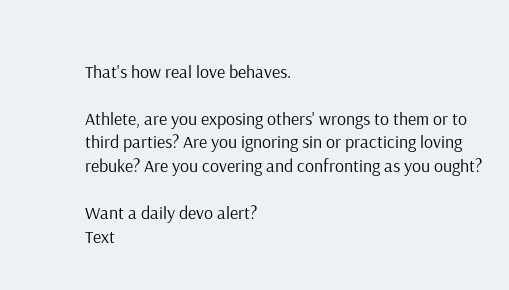That's how real love behaves.

Athlete, are you exposing others' wrongs to them or to third parties? Are you ignoring sin or practicing loving rebuke? Are you covering and confronting as you ought?

Want a daily devo alert?
Text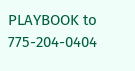PLAYBOOK to 775-204-0404